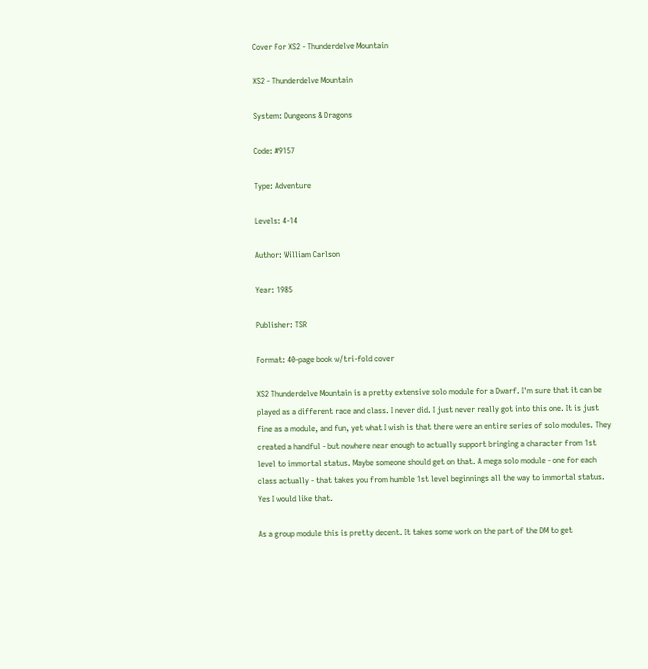Cover For XS2 - Thunderdelve Mountain

XS2 - Thunderdelve Mountain

System: Dungeons & Dragons

Code: #9157

Type: Adventure

Levels: 4-14

Author: William Carlson

Year: 1985

Publisher: TSR

Format: 40-page book w/tri-fold cover

XS2 Thunderdelve Mountain is a pretty extensive solo module for a Dwarf. I'm sure that it can be played as a different race and class. I never did. I just never really got into this one. It is just fine as a module, and fun, yet what I wish is that there were an entire series of solo modules. They created a handful - but nowhere near enough to actually support bringing a character from 1st level to immortal status. Maybe someone should get on that. A mega solo module - one for each class actually - that takes you from humble 1st level beginnings all the way to immortal status. Yes I would like that.

As a group module this is pretty decent. It takes some work on the part of the DM to get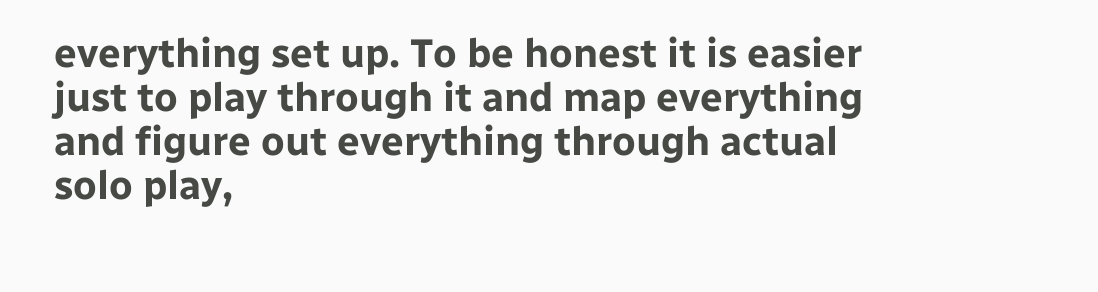everything set up. To be honest it is easier just to play through it and map everything and figure out everything through actual solo play,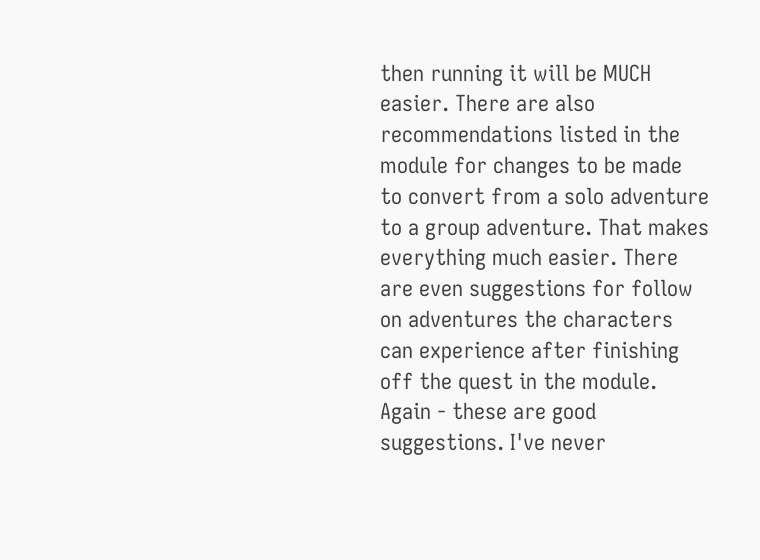then running it will be MUCH easier. There are also recommendations listed in the module for changes to be made to convert from a solo adventure to a group adventure. That makes everything much easier. There are even suggestions for follow on adventures the characters can experience after finishing off the quest in the module. Again - these are good suggestions. I've never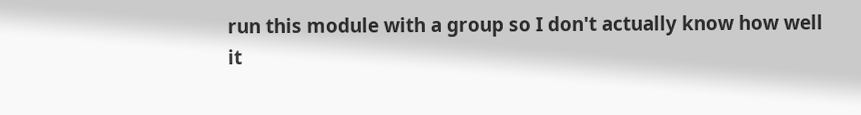run this module with a group so I don't actually know how well it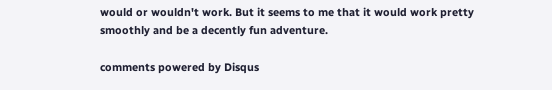would or wouldn't work. But it seems to me that it would work pretty smoothly and be a decently fun adventure.

comments powered by Disqus